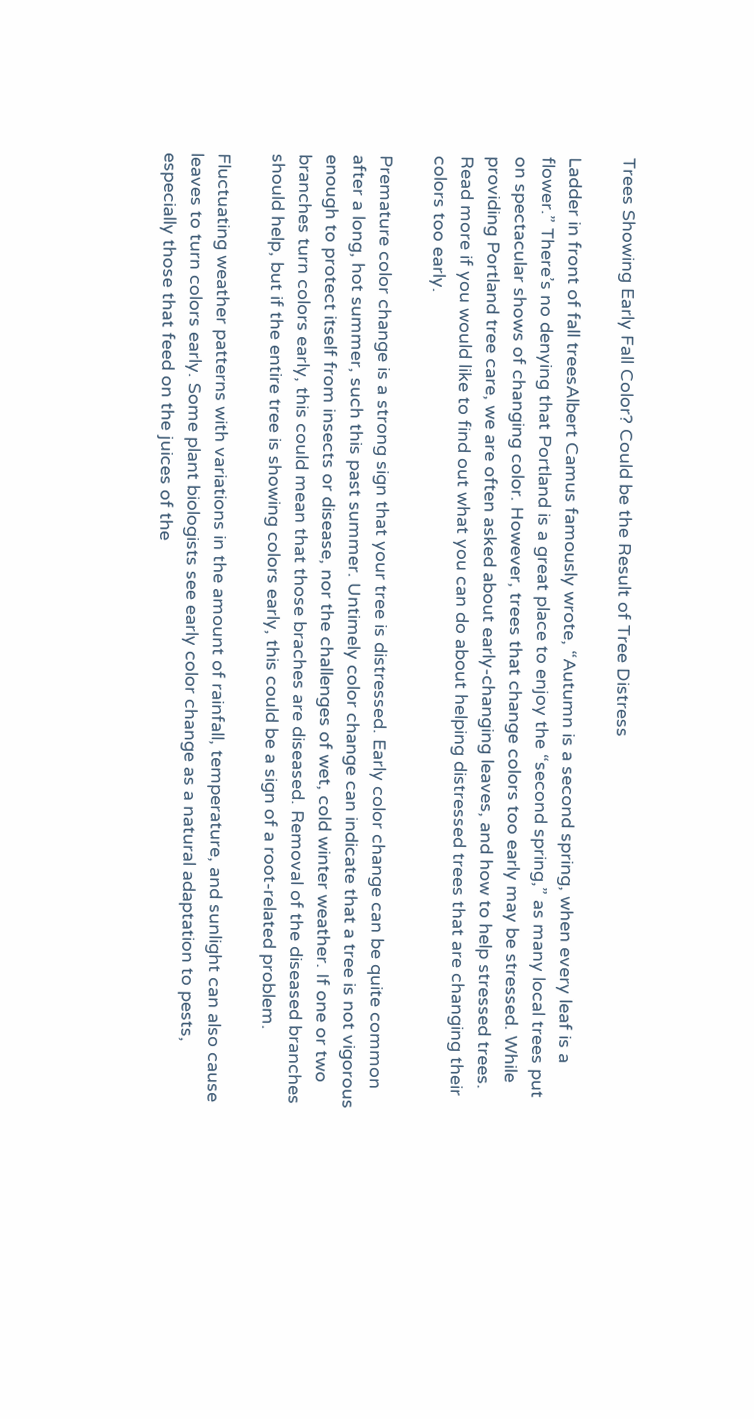Trees Showing Early Fall Color? Could be the Result of Tree Distress

Ladder in front of fall treesAlbert Camus famously wrote, “Autumn is a second spring, when every leaf is a flower.” There’s no denying that Portland is a great place to enjoy the “second spring,” as many local trees put on spectacular shows of changing color. However, trees that change colors too early may be stressed. While providing Portland tree care, we are often asked about early-changing leaves, and how to help stressed trees. Read more if you would like to find out what you can do about helping distressed trees that are changing their colors too early.

Premature color change is a strong sign that your tree is distressed. Early color change can be quite common after a long, hot summer, such this past summer. Untimely color change can indicate that a tree is not vigorous enough to protect itself from insects or disease, nor the challenges of wet, cold winter weather. If one or two branches turn colors early, this could mean that those braches are diseased. Removal of the diseased branches should help, but if the entire tree is showing colors early, this could be a sign of a root-related problem.

Fluctuating weather patterns with variations in the amount of rainfall, temperature, and sunlight can also cause leaves to turn colors early. Some plant biologists see early color change as a natural adaptation to pests, especially those that feed on the juices of the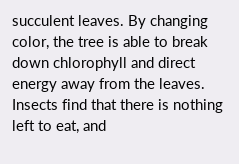succulent leaves. By changing color, the tree is able to break down chlorophyll and direct energy away from the leaves. Insects find that there is nothing left to eat, and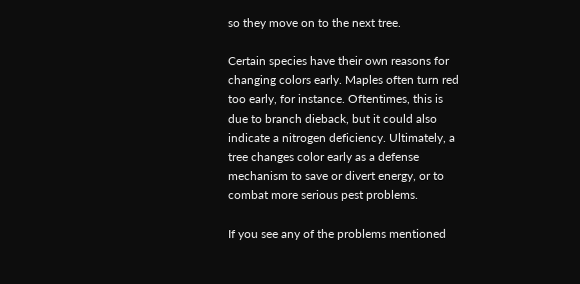so they move on to the next tree.

Certain species have their own reasons for changing colors early. Maples often turn red too early, for instance. Oftentimes, this is due to branch dieback, but it could also indicate a nitrogen deficiency. Ultimately, a tree changes color early as a defense mechanism to save or divert energy, or to combat more serious pest problems.

If you see any of the problems mentioned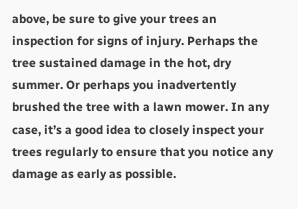above, be sure to give your trees an inspection for signs of injury. Perhaps the tree sustained damage in the hot, dry summer. Or perhaps you inadvertently brushed the tree with a lawn mower. In any case, it’s a good idea to closely inspect your trees regularly to ensure that you notice any damage as early as possible.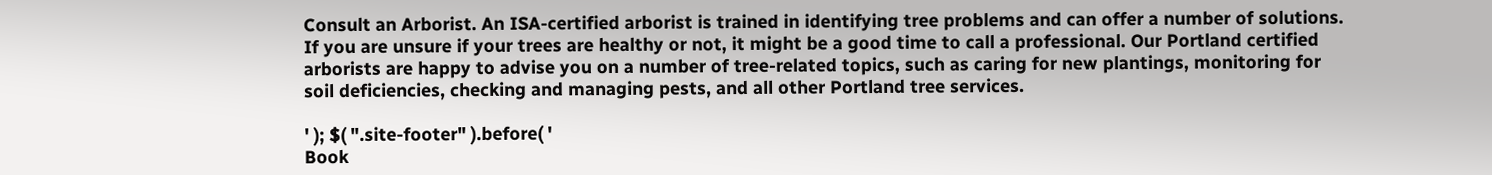Consult an Arborist. An ISA-certified arborist is trained in identifying tree problems and can offer a number of solutions. If you are unsure if your trees are healthy or not, it might be a good time to call a professional. Our Portland certified arborists are happy to advise you on a number of tree-related topics, such as caring for new plantings, monitoring for soil deficiencies, checking and managing pests, and all other Portland tree services.

' ); $( ".site-footer" ).before( '
Book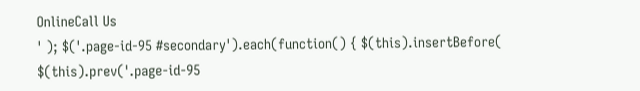OnlineCall Us
' ); $('.page-id-95 #secondary').each(function() { $(this).insertBefore( $(this).prev('.page-id-95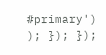#primary') ); }); });